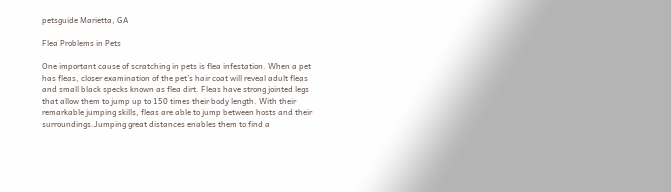petsguide Marietta, GA

Flea Problems in Pets

One important cause of scratching in pets is flea infestation. When a pet has fleas, closer examination of the pet’s hair coat will reveal adult fleas and small black specks known as flea dirt. Fleas have strong jointed legs that allow them to jump up to 150 times their body length. With their remarkable jumping skills, fleas are able to jump between hosts and their surroundings.Jumping great distances enables them to find a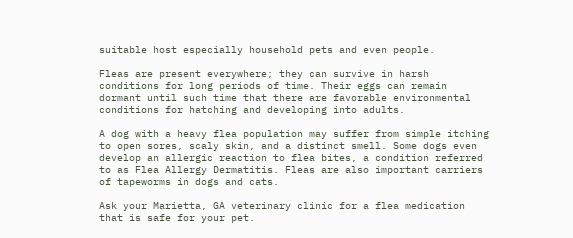suitable host especially household pets and even people.

Fleas are present everywhere; they can survive in harsh conditions for long periods of time. Their eggs can remain dormant until such time that there are favorable environmental conditions for hatching and developing into adults.

A dog with a heavy flea population may suffer from simple itching to open sores, scaly skin, and a distinct smell. Some dogs even develop an allergic reaction to flea bites, a condition referred to as Flea Allergy Dermatitis. Fleas are also important carriers of tapeworms in dogs and cats.

Ask your Marietta, GA veterinary clinic for a flea medication that is safe for your pet.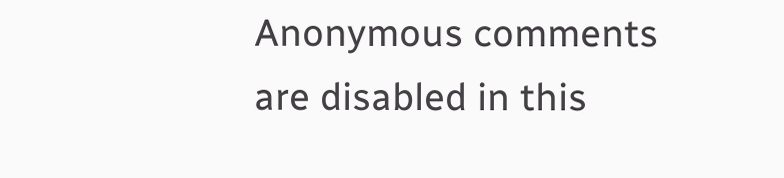Anonymous comments are disabled in this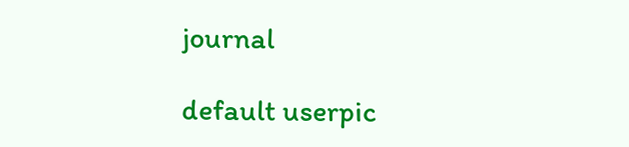journal

default userpic